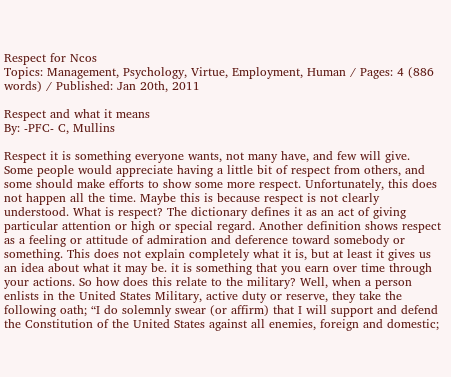Respect for Ncos
Topics: Management, Psychology, Virtue, Employment, Human / Pages: 4 (886 words) / Published: Jan 20th, 2011

Respect and what it means
By: -PFC- C, Mullins

Respect it is something everyone wants, not many have, and few will give. Some people would appreciate having a little bit of respect from others, and some should make efforts to show some more respect. Unfortunately, this does not happen all the time. Maybe this is because respect is not clearly understood. What is respect? The dictionary defines it as an act of giving particular attention or high or special regard. Another definition shows respect as a feeling or attitude of admiration and deference toward somebody or something. This does not explain completely what it is, but at least it gives us an idea about what it may be. it is something that you earn over time through your actions. So how does this relate to the military? Well, when a person enlists in the United States Military, active duty or reserve, they take the following oath; “I do solemnly swear (or affirm) that I will support and defend the Constitution of the United States against all enemies, foreign and domestic;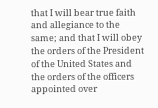that I will bear true faith and allegiance to the same; and that I will obey the orders of the President of the United States and the orders of the officers appointed over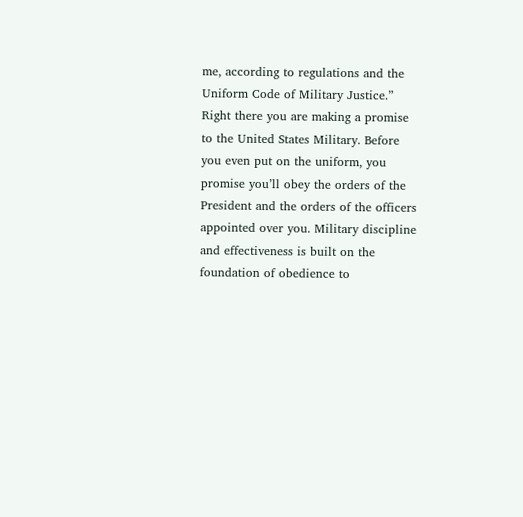me, according to regulations and the Uniform Code of Military Justice.” Right there you are making a promise to the United States Military. Before you even put on the uniform, you promise you’ll obey the orders of the President and the orders of the officers appointed over you. Military discipline and effectiveness is built on the foundation of obedience to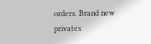orders. Brand new privates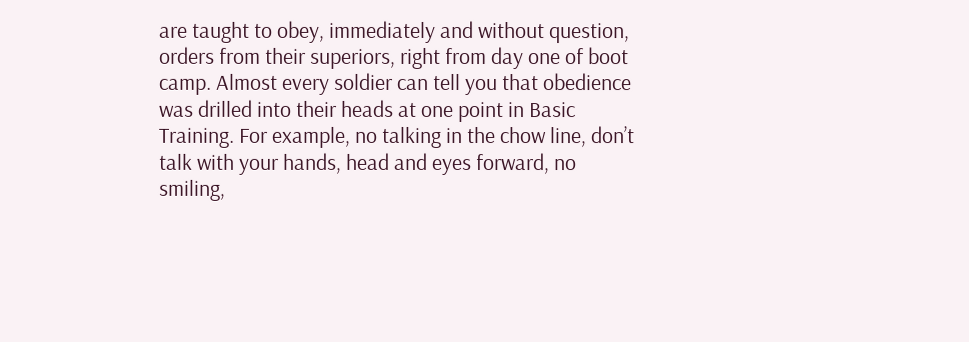are taught to obey, immediately and without question, orders from their superiors, right from day one of boot camp. Almost every soldier can tell you that obedience was drilled into their heads at one point in Basic Training. For example, no talking in the chow line, don’t talk with your hands, head and eyes forward, no smiling,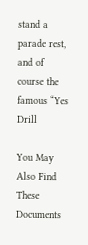stand a parade rest, and of course the famous “Yes Drill

You May Also Find These Documents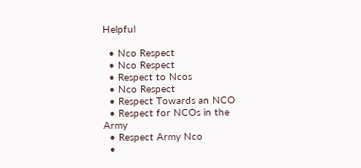Helpful

  • Nco Respect
  • Nco Respect
  • Respect to Ncos
  • Nco Respect
  • Respect Towards an NCO
  • Respect for NCOs in the Army
  • Respect Army Nco
  •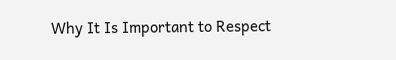Why It Is Important to Respect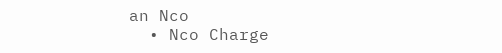an Nco
  • Nco Charge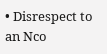• Disrespect to an Nco